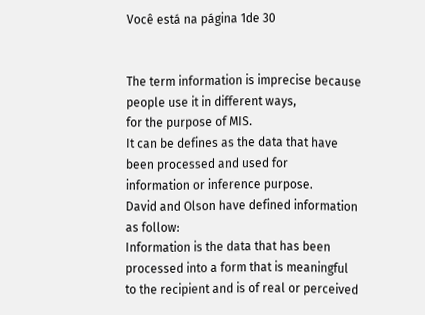Você está na página 1de 30


The term information is imprecise because people use it in different ways,
for the purpose of MIS.
It can be defines as the data that have been processed and used for
information or inference purpose.
David and Olson have defined information as follow:
Information is the data that has been processed into a form that is meaningful
to the recipient and is of real or perceived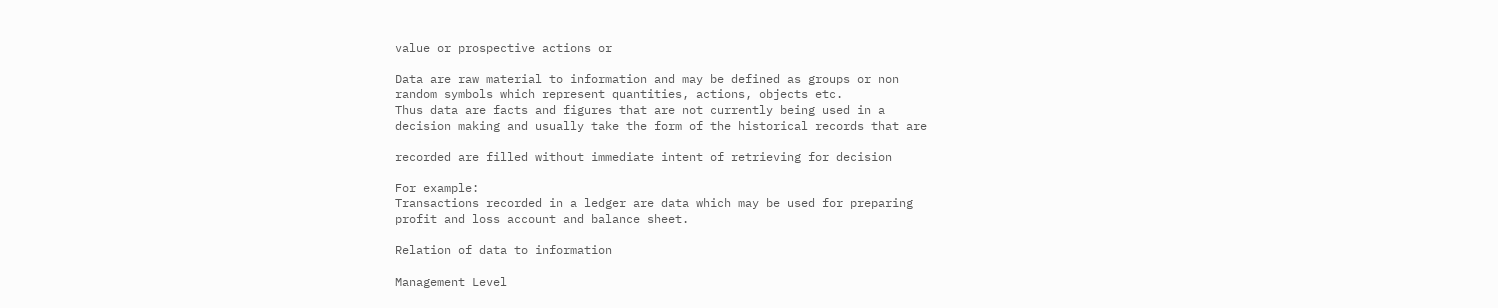value or prospective actions or

Data are raw material to information and may be defined as groups or non
random symbols which represent quantities, actions, objects etc.
Thus data are facts and figures that are not currently being used in a
decision making and usually take the form of the historical records that are

recorded are filled without immediate intent of retrieving for decision

For example:
Transactions recorded in a ledger are data which may be used for preparing
profit and loss account and balance sheet.

Relation of data to information

Management Level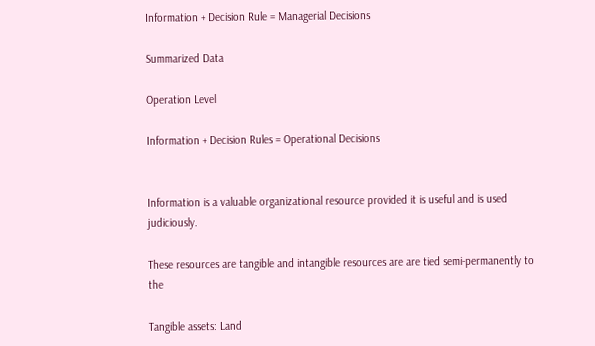Information + Decision Rule = Managerial Decisions

Summarized Data

Operation Level

Information + Decision Rules = Operational Decisions


Information is a valuable organizational resource provided it is useful and is used judiciously.

These resources are tangible and intangible resources are are tied semi-permanently to the

Tangible assets: Land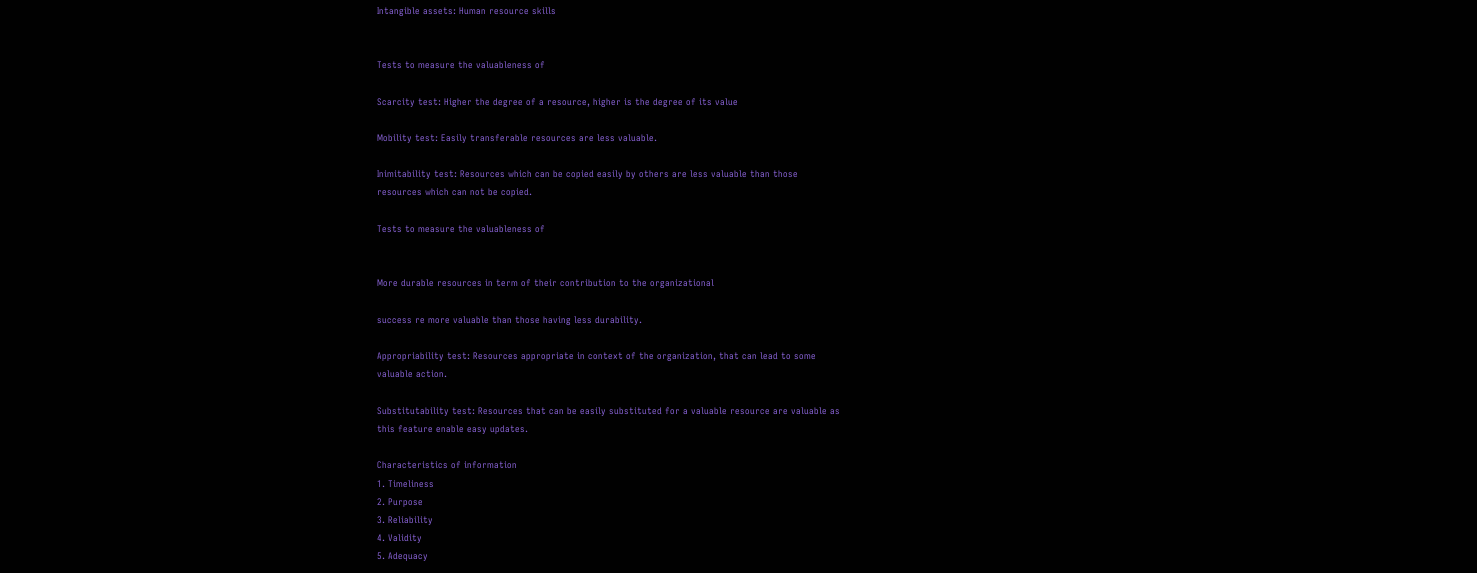Intangible assets: Human resource skills


Tests to measure the valuableness of

Scarcity test: Higher the degree of a resource, higher is the degree of its value

Mobility test: Easily transferable resources are less valuable.

Inimitability test: Resources which can be copied easily by others are less valuable than those
resources which can not be copied.

Tests to measure the valuableness of


More durable resources in term of their contribution to the organizational

success re more valuable than those having less durability.

Appropriability test: Resources appropriate in context of the organization, that can lead to some
valuable action.

Substitutability test: Resources that can be easily substituted for a valuable resource are valuable as
this feature enable easy updates.

Characteristics of information
1. Timeliness
2. Purpose
3. Reliability
4. Validity
5. Adequacy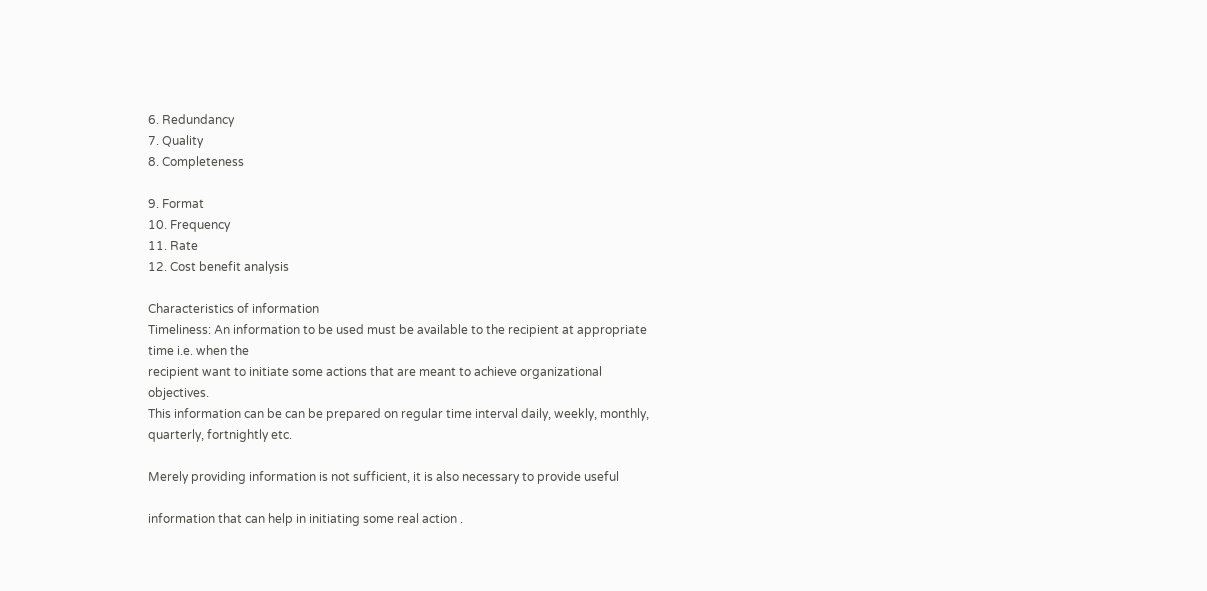6. Redundancy
7. Quality
8. Completeness

9. Format
10. Frequency
11. Rate
12. Cost benefit analysis

Characteristics of information
Timeliness: An information to be used must be available to the recipient at appropriate time i.e. when the
recipient want to initiate some actions that are meant to achieve organizational objectives.
This information can be can be prepared on regular time interval daily, weekly, monthly,
quarterly, fortnightly etc.

Merely providing information is not sufficient, it is also necessary to provide useful

information that can help in initiating some real action .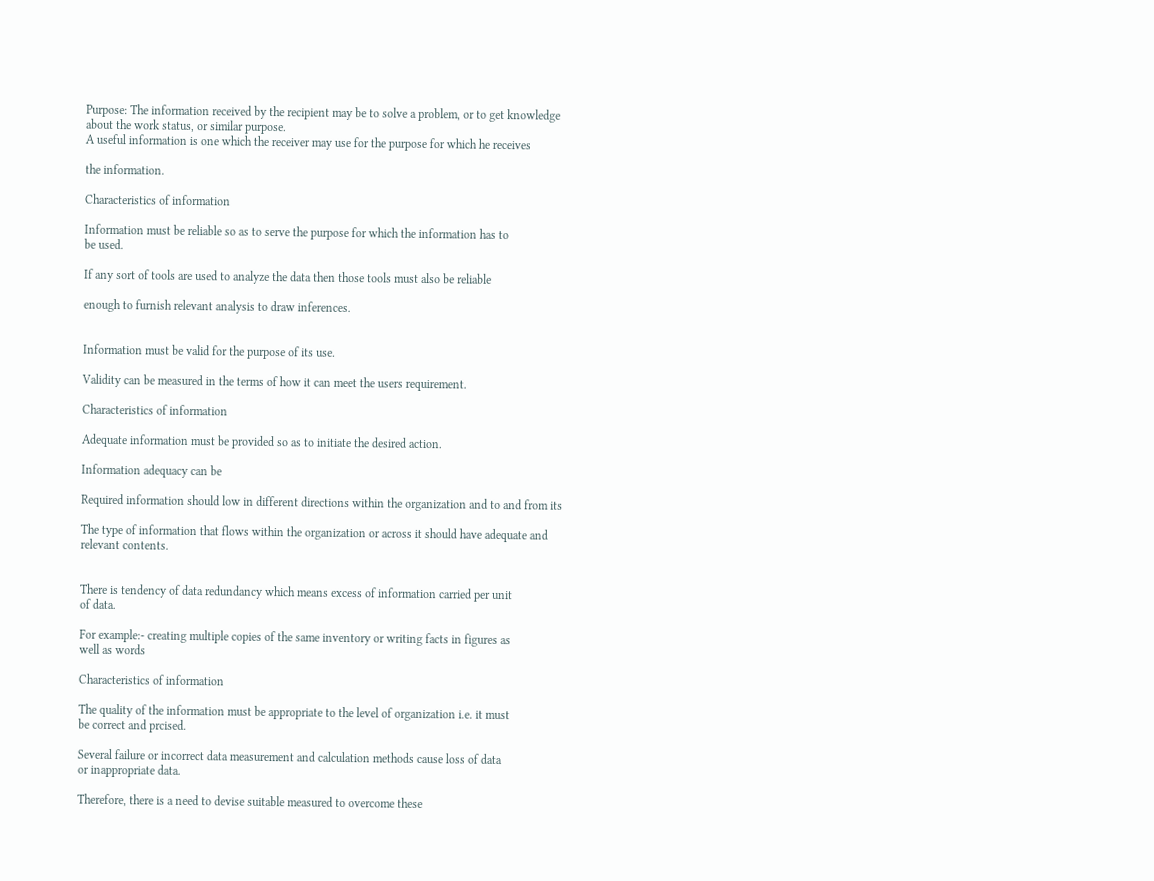Purpose: The information received by the recipient may be to solve a problem, or to get knowledge
about the work status, or similar purpose.
A useful information is one which the receiver may use for the purpose for which he receives

the information.

Characteristics of information

Information must be reliable so as to serve the purpose for which the information has to
be used.

If any sort of tools are used to analyze the data then those tools must also be reliable

enough to furnish relevant analysis to draw inferences.


Information must be valid for the purpose of its use.

Validity can be measured in the terms of how it can meet the users requirement.

Characteristics of information

Adequate information must be provided so as to initiate the desired action.

Information adequacy can be

Required information should low in different directions within the organization and to and from its

The type of information that flows within the organization or across it should have adequate and
relevant contents.


There is tendency of data redundancy which means excess of information carried per unit
of data.

For example:- creating multiple copies of the same inventory or writing facts in figures as
well as words

Characteristics of information

The quality of the information must be appropriate to the level of organization i.e. it must
be correct and prcised.

Several failure or incorrect data measurement and calculation methods cause loss of data
or inappropriate data.

Therefore, there is a need to devise suitable measured to overcome these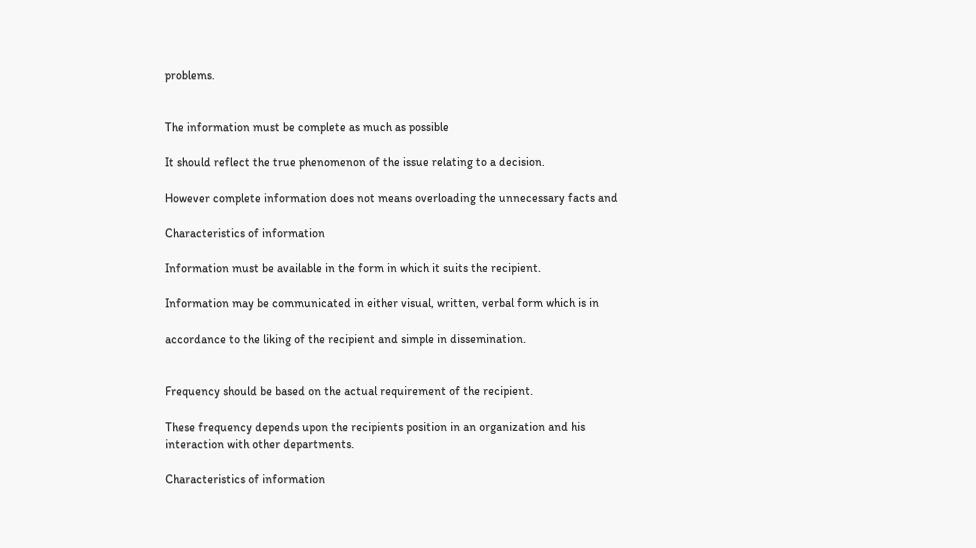problems.


The information must be complete as much as possible

It should reflect the true phenomenon of the issue relating to a decision.

However complete information does not means overloading the unnecessary facts and

Characteristics of information

Information must be available in the form in which it suits the recipient.

Information may be communicated in either visual, written, verbal form which is in

accordance to the liking of the recipient and simple in dissemination.


Frequency should be based on the actual requirement of the recipient.

These frequency depends upon the recipients position in an organization and his
interaction with other departments.

Characteristics of information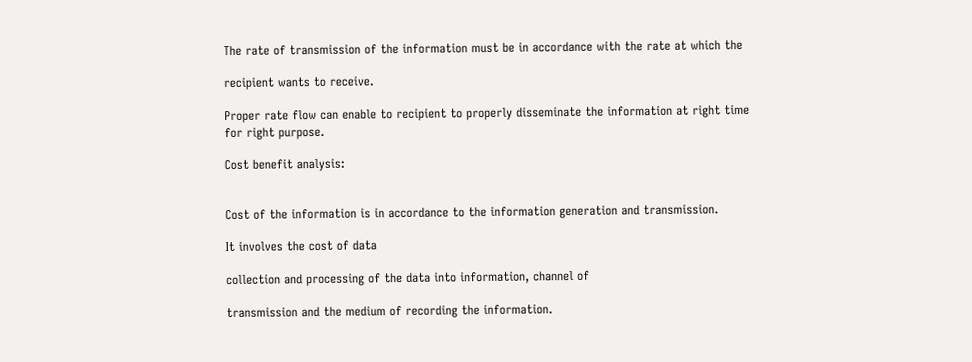The rate of transmission of the information must be in accordance with the rate at which the

recipient wants to receive.

Proper rate flow can enable to recipient to properly disseminate the information at right time
for right purpose.

Cost benefit analysis:


Cost of the information is in accordance to the information generation and transmission.

It involves the cost of data

collection and processing of the data into information, channel of

transmission and the medium of recording the information.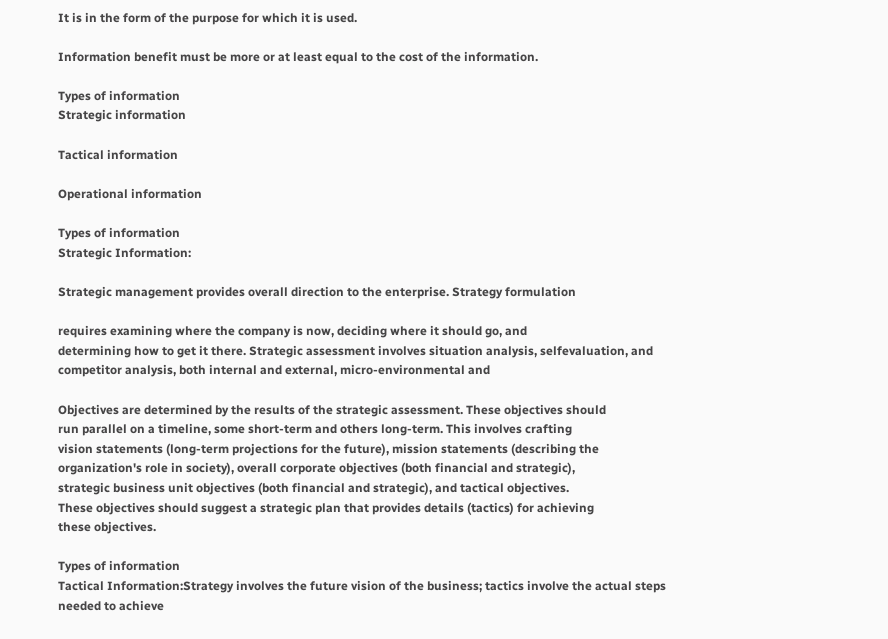It is in the form of the purpose for which it is used.

Information benefit must be more or at least equal to the cost of the information.

Types of information
Strategic information

Tactical information

Operational information

Types of information
Strategic Information:

Strategic management provides overall direction to the enterprise. Strategy formulation

requires examining where the company is now, deciding where it should go, and
determining how to get it there. Strategic assessment involves situation analysis, selfevaluation, and competitor analysis, both internal and external, micro-environmental and

Objectives are determined by the results of the strategic assessment. These objectives should
run parallel on a timeline, some short-term and others long-term. This involves crafting
vision statements (long-term projections for the future), mission statements (describing the
organization's role in society), overall corporate objectives (both financial and strategic),
strategic business unit objectives (both financial and strategic), and tactical objectives.
These objectives should suggest a strategic plan that provides details (tactics) for achieving
these objectives.

Types of information
Tactical Information:Strategy involves the future vision of the business; tactics involve the actual steps needed to achieve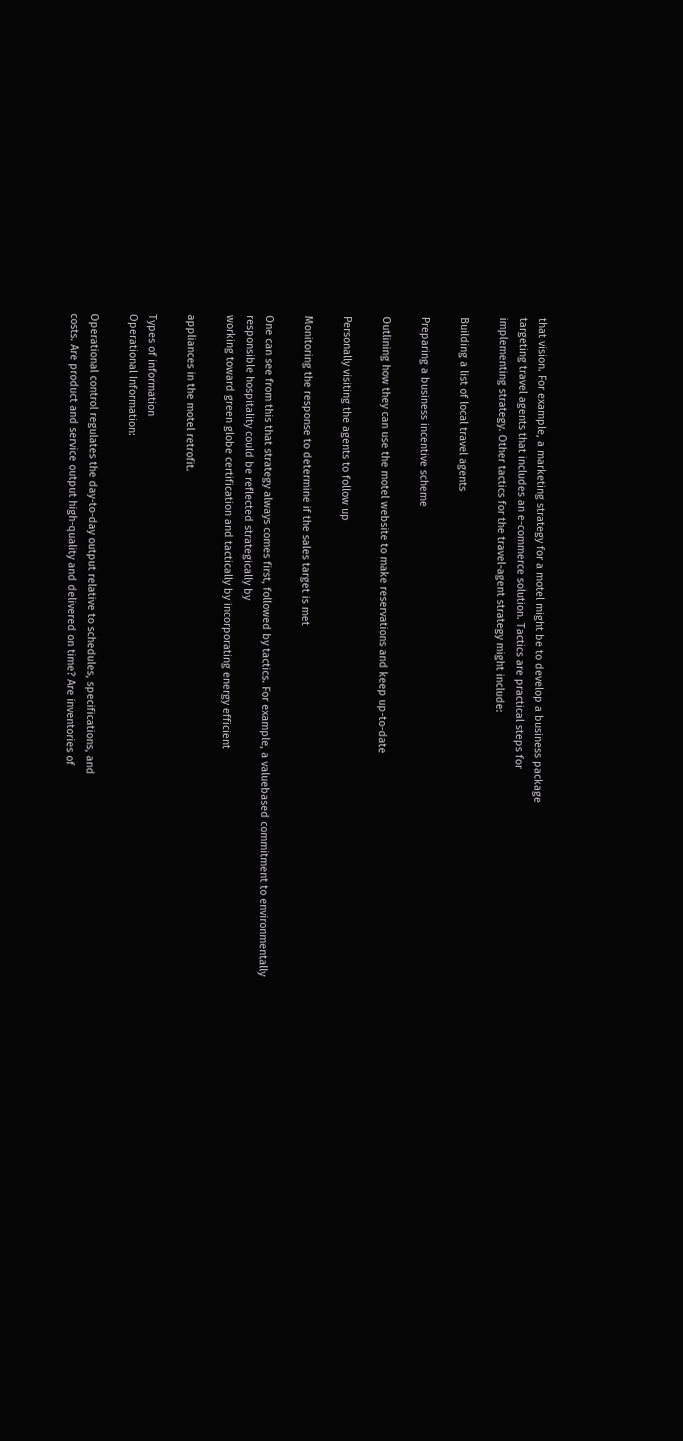that vision. For example, a marketing strategy for a motel might be to develop a business package
targeting travel agents that includes an e-commerce solution. Tactics are practical steps for
implementing strategy. Other tactics for the travel-agent strategy might include:

Building a list of local travel agents

Preparing a business incentive scheme

Outlining how they can use the motel website to make reservations and keep up-to-date

Personally visiting the agents to follow up

Monitoring the response to determine if the sales target is met

One can see from this that strategy always comes first, followed by tactics. For example, a valuebased commitment to environmentally responsible hospitality could be reflected strategically by
working toward green globe certification and tactically by incorporating energy efficient

appliances in the motel retrofit.

Types of information
Operational Information:

Operational control regulates the day-to-day output relative to schedules, specifications, and
costs. Are product and service output high-quality and delivered on time? Are inventories of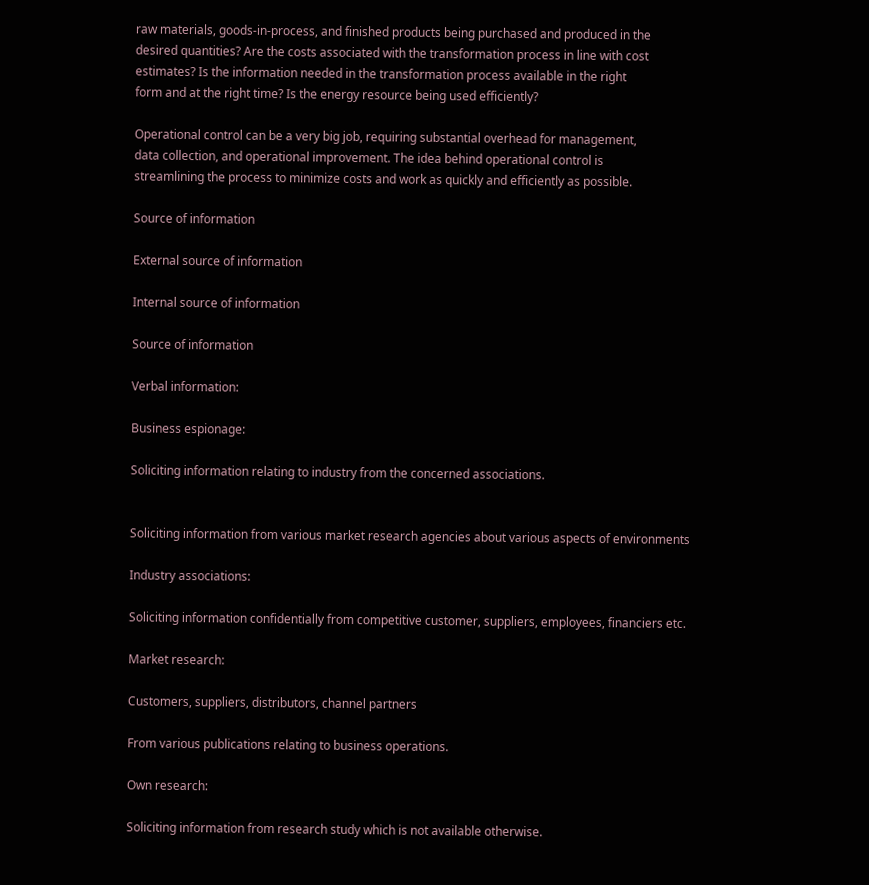raw materials, goods-in-process, and finished products being purchased and produced in the
desired quantities? Are the costs associated with the transformation process in line with cost
estimates? Is the information needed in the transformation process available in the right
form and at the right time? Is the energy resource being used efficiently?

Operational control can be a very big job, requiring substantial overhead for management,
data collection, and operational improvement. The idea behind operational control is
streamlining the process to minimize costs and work as quickly and efficiently as possible.

Source of information

External source of information

Internal source of information

Source of information

Verbal information:

Business espionage:

Soliciting information relating to industry from the concerned associations.


Soliciting information from various market research agencies about various aspects of environments

Industry associations:

Soliciting information confidentially from competitive customer, suppliers, employees, financiers etc.

Market research:

Customers, suppliers, distributors, channel partners

From various publications relating to business operations.

Own research:

Soliciting information from research study which is not available otherwise.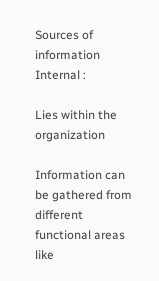Sources of information
Internal :

Lies within the organization

Information can be gathered from different functional areas like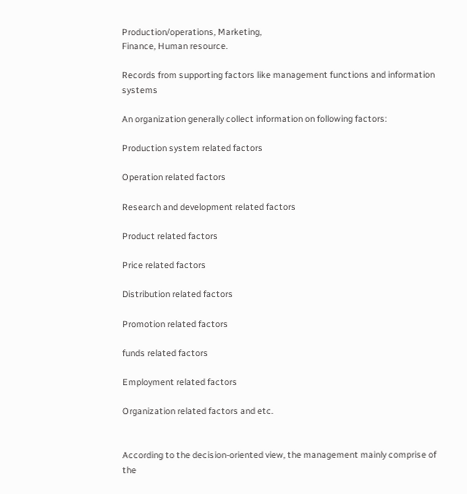Production/operations, Marketing,
Finance, Human resource.

Records from supporting factors like management functions and information systems

An organization generally collect information on following factors:

Production system related factors

Operation related factors

Research and development related factors

Product related factors

Price related factors

Distribution related factors

Promotion related factors

funds related factors

Employment related factors

Organization related factors and etc.


According to the decision-oriented view, the management mainly comprise of the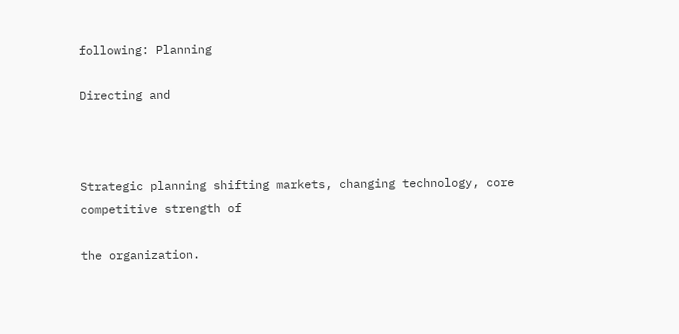following: Planning

Directing and



Strategic planning shifting markets, changing technology, core competitive strength of

the organization.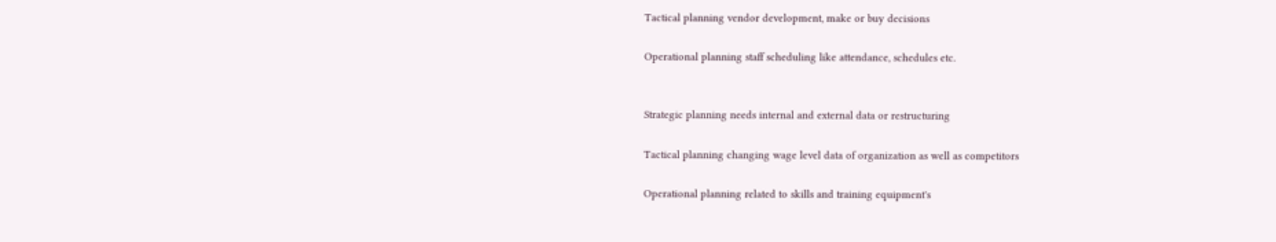Tactical planning vendor development, make or buy decisions

Operational planning staff scheduling like attendance, schedules etc.


Strategic planning needs internal and external data or restructuring

Tactical planning changing wage level data of organization as well as competitors

Operational planning related to skills and training equipment's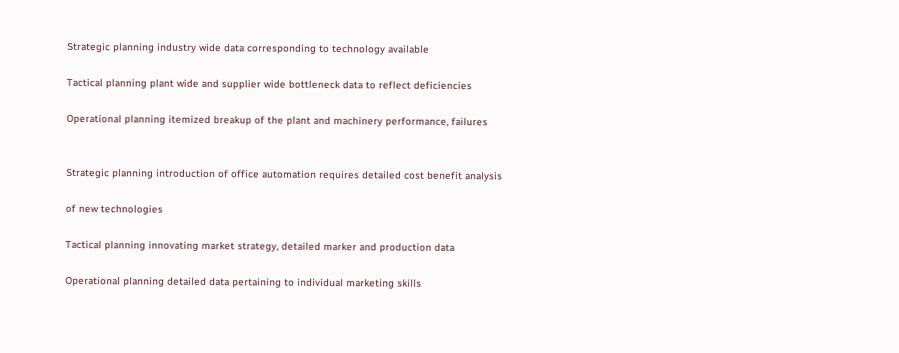Strategic planning industry wide data corresponding to technology available

Tactical planning plant wide and supplier wide bottleneck data to reflect deficiencies

Operational planning itemized breakup of the plant and machinery performance, failures


Strategic planning introduction of office automation requires detailed cost benefit analysis

of new technologies

Tactical planning innovating market strategy, detailed marker and production data

Operational planning detailed data pertaining to individual marketing skills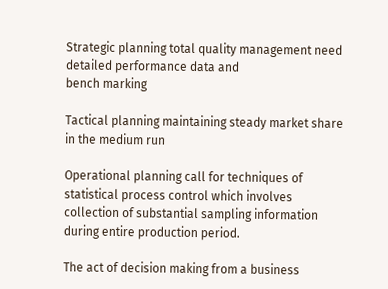Strategic planning total quality management need detailed performance data and
bench marking

Tactical planning maintaining steady market share in the medium run

Operational planning call for techniques of statistical process control which involves
collection of substantial sampling information during entire production period.

The act of decision making from a business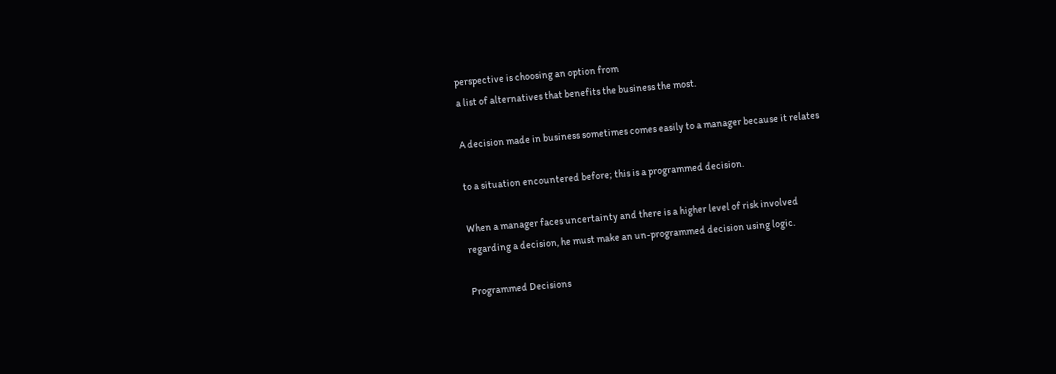perspective is choosing an option from
a list of alternatives that benefits the business the most.

A decision made in business sometimes comes easily to a manager because it relates

to a situation encountered before; this is a programmed decision.

When a manager faces uncertainty and there is a higher level of risk involved
regarding a decision, he must make an un-programmed decision using logic.

Programmed Decisions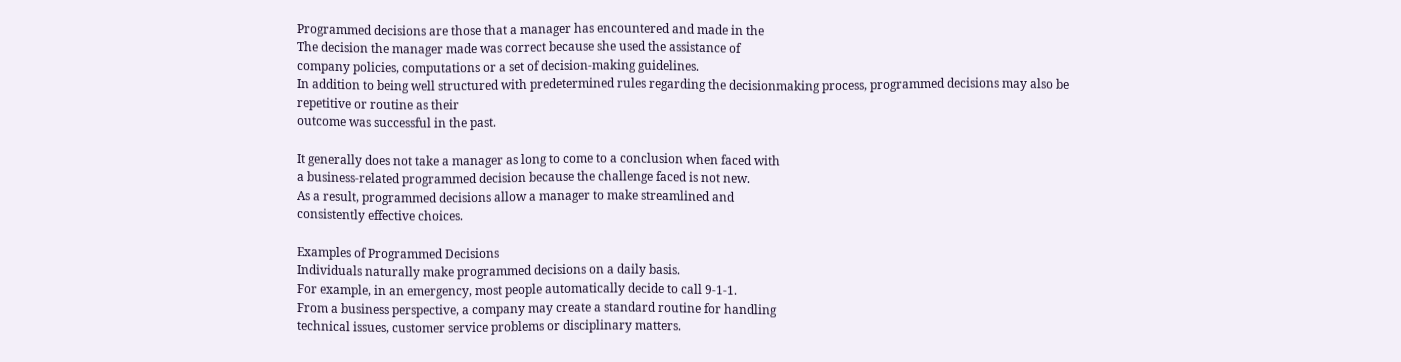Programmed decisions are those that a manager has encountered and made in the
The decision the manager made was correct because she used the assistance of
company policies, computations or a set of decision-making guidelines.
In addition to being well structured with predetermined rules regarding the decisionmaking process, programmed decisions may also be repetitive or routine as their
outcome was successful in the past.

It generally does not take a manager as long to come to a conclusion when faced with
a business-related programmed decision because the challenge faced is not new.
As a result, programmed decisions allow a manager to make streamlined and
consistently effective choices.

Examples of Programmed Decisions
Individuals naturally make programmed decisions on a daily basis.
For example, in an emergency, most people automatically decide to call 9-1-1.
From a business perspective, a company may create a standard routine for handling
technical issues, customer service problems or disciplinary matters.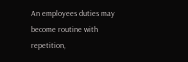An employees duties may become routine with repetition,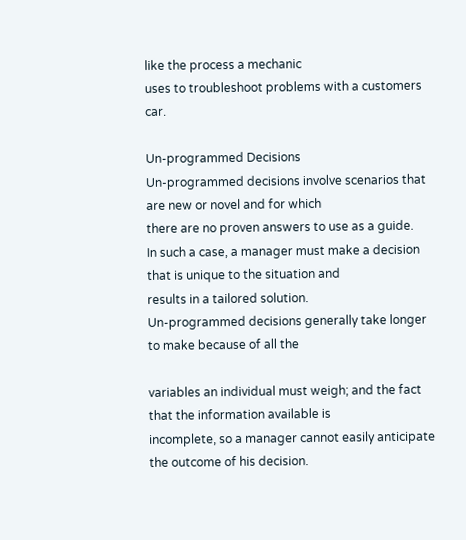like the process a mechanic
uses to troubleshoot problems with a customers car.

Un-programmed Decisions
Un-programmed decisions involve scenarios that are new or novel and for which
there are no proven answers to use as a guide.
In such a case, a manager must make a decision that is unique to the situation and
results in a tailored solution.
Un-programmed decisions generally take longer to make because of all the

variables an individual must weigh; and the fact that the information available is
incomplete, so a manager cannot easily anticipate the outcome of his decision.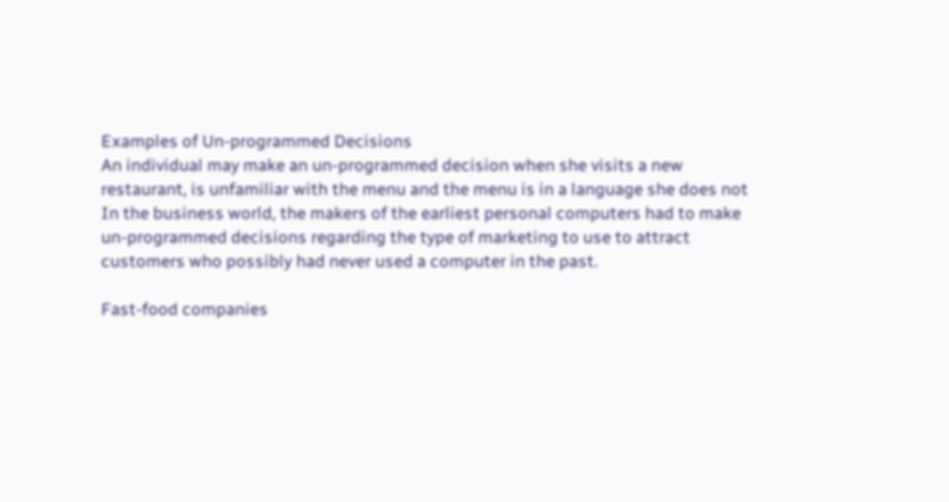Examples of Un-programmed Decisions
An individual may make an un-programmed decision when she visits a new
restaurant, is unfamiliar with the menu and the menu is in a language she does not
In the business world, the makers of the earliest personal computers had to make
un-programmed decisions regarding the type of marketing to use to attract
customers who possibly had never used a computer in the past.

Fast-food companies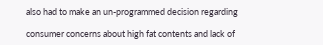also had to make an un-programmed decision regarding

consumer concerns about high fat contents and lack of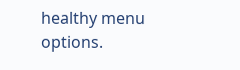healthy menu options.